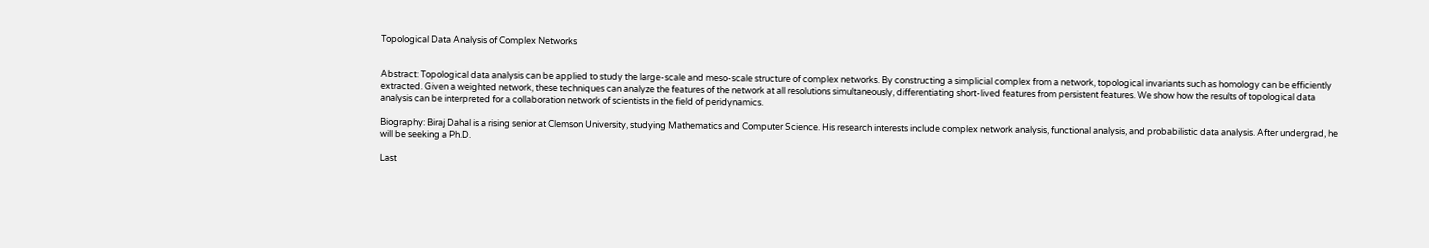Topological Data Analysis of Complex Networks


Abstract: Topological data analysis can be applied to study the large-scale and meso-scale structure of complex networks. By constructing a simplicial complex from a network, topological invariants such as homology can be efficiently extracted. Given a weighted network, these techniques can analyze the features of the network at all resolutions simultaneously, differentiating short-lived features from persistent features. We show how the results of topological data analysis can be interpreted for a collaboration network of scientists in the field of peridynamics.

Biography: Biraj Dahal is a rising senior at Clemson University, studying Mathematics and Computer Science. His research interests include complex network analysis, functional analysis, and probabilistic data analysis. After undergrad, he will be seeking a Ph.D.

Last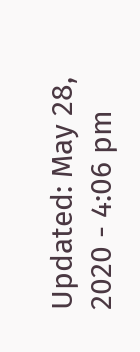Updated: May 28, 2020 - 4:06 pm